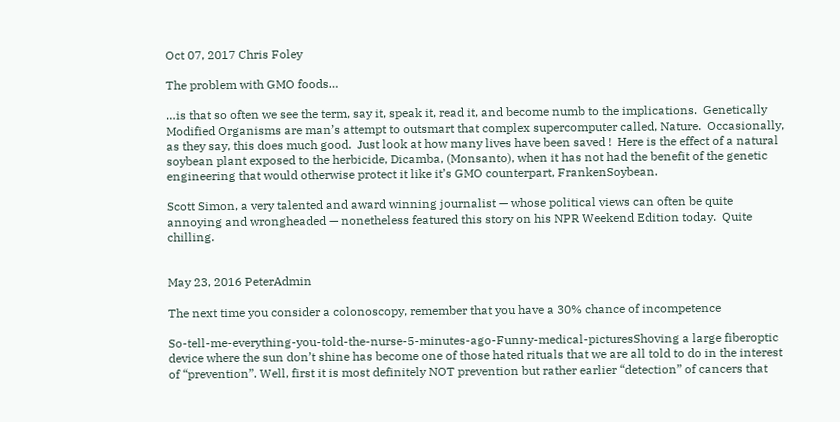Oct 07, 2017 Chris Foley

The problem with GMO foods…

…is that so often we see the term, say it, speak it, read it, and become numb to the implications.  Genetically Modified Organisms are man’s attempt to outsmart that complex supercomputer called, Nature.  Occasionally, as they say, this does much good.  Just look at how many lives have been saved !  Here is the effect of a natural soybean plant exposed to the herbicide, Dicamba, (Monsanto), when it has not had the benefit of the genetic engineering that would otherwise protect it like it’s GMO counterpart, FrankenSoybean.

Scott Simon, a very talented and award winning journalist — whose political views can often be quite annoying and wrongheaded — nonetheless featured this story on his NPR Weekend Edition today.  Quite chilling.


May 23, 2016 PeterAdmin

The next time you consider a colonoscopy, remember that you have a 30% chance of incompetence

So-tell-me-everything-you-told-the-nurse-5-minutes-ago-Funny-medical-picturesShoving a large fiberoptic device where the sun don’t shine has become one of those hated rituals that we are all told to do in the interest of “prevention”. Well, first it is most definitely NOT prevention but rather earlier “detection” of cancers that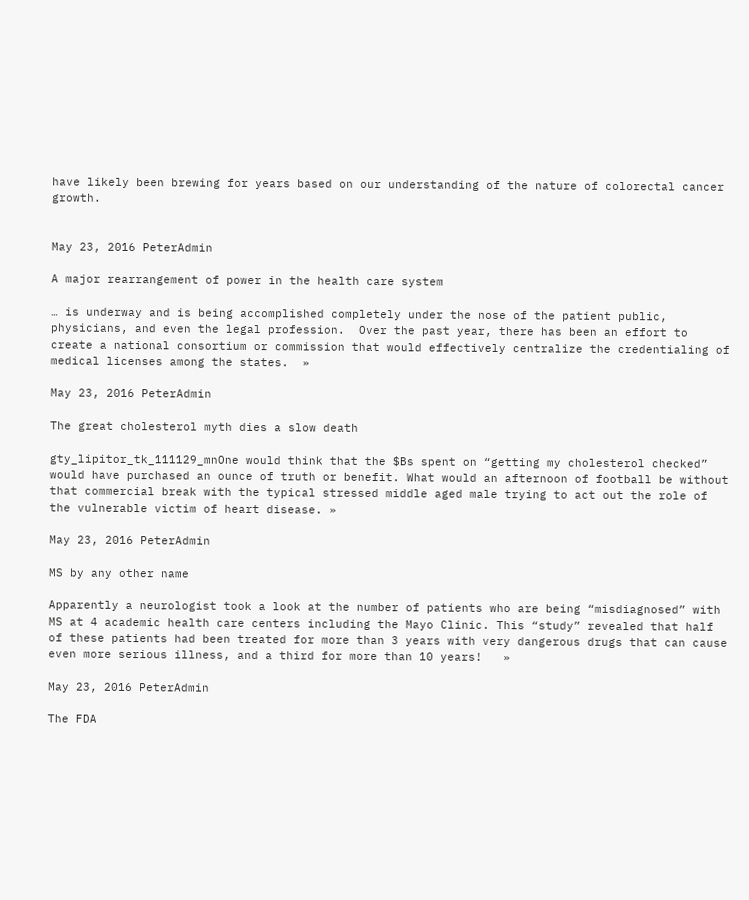have likely been brewing for years based on our understanding of the nature of colorectal cancer growth.


May 23, 2016 PeterAdmin

A major rearrangement of power in the health care system

… is underway and is being accomplished completely under the nose of the patient public, physicians, and even the legal profession.  Over the past year, there has been an effort to create a national consortium or commission that would effectively centralize the credentialing of medical licenses among the states.  »

May 23, 2016 PeterAdmin

The great cholesterol myth dies a slow death

gty_lipitor_tk_111129_mnOne would think that the $Bs spent on “getting my cholesterol checked” would have purchased an ounce of truth or benefit. What would an afternoon of football be without that commercial break with the typical stressed middle aged male trying to act out the role of the vulnerable victim of heart disease. »

May 23, 2016 PeterAdmin

MS by any other name

Apparently a neurologist took a look at the number of patients who are being “misdiagnosed” with MS at 4 academic health care centers including the Mayo Clinic. This “study” revealed that half of these patients had been treated for more than 3 years with very dangerous drugs that can cause even more serious illness, and a third for more than 10 years!   »

May 23, 2016 PeterAdmin

The FDA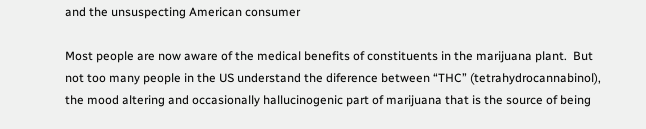and the unsuspecting American consumer

Most people are now aware of the medical benefits of constituents in the marijuana plant.  But not too many people in the US understand the diference between “THC” (tetrahydrocannabinol), the mood altering and occasionally hallucinogenic part of marijuana that is the source of being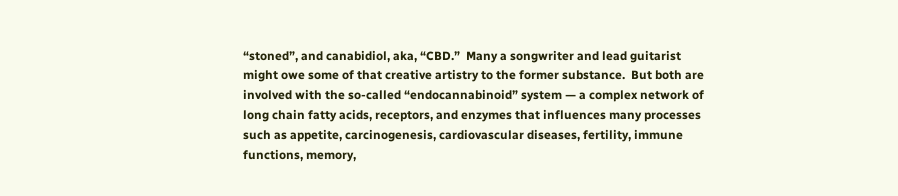“stoned”, and canabidiol, aka, “CBD.”  Many a songwriter and lead guitarist might owe some of that creative artistry to the former substance.  But both are involved with the so-called “endocannabinoid” system — a complex network of long chain fatty acids, receptors, and enzymes that influences many processes such as appetite, carcinogenesis, cardiovascular diseases, fertility, immune functions, memory,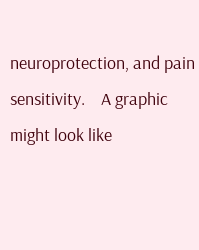neuroprotection, and pain sensitivity.    A graphic might look like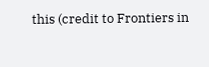this (credit to Frontiers in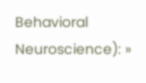Behavioral Neuroscience): »